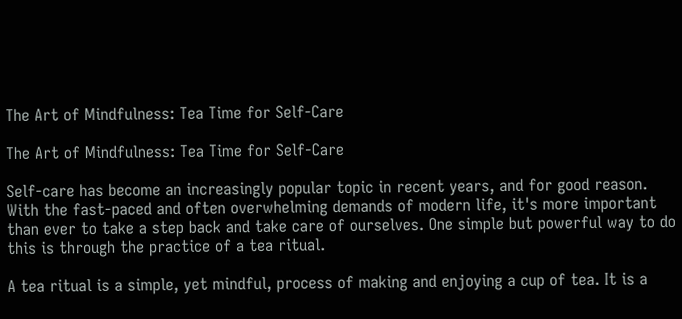The Art of Mindfulness: Tea Time for Self-Care

The Art of Mindfulness: Tea Time for Self-Care

Self-care has become an increasingly popular topic in recent years, and for good reason. With the fast-paced and often overwhelming demands of modern life, it's more important than ever to take a step back and take care of ourselves. One simple but powerful way to do this is through the practice of a tea ritual.

A tea ritual is a simple, yet mindful, process of making and enjoying a cup of tea. It is a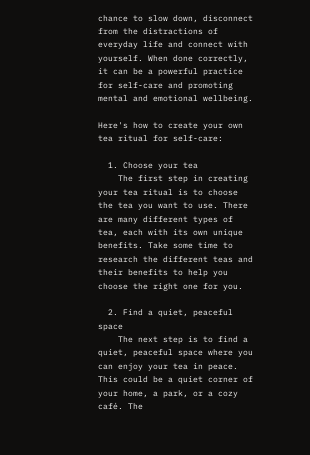chance to slow down, disconnect from the distractions of everyday life and connect with yourself. When done correctly, it can be a powerful practice for self-care and promoting mental and emotional wellbeing.

Here's how to create your own tea ritual for self-care:

  1. Choose your tea
    The first step in creating your tea ritual is to choose the tea you want to use. There are many different types of tea, each with its own unique benefits. Take some time to research the different teas and their benefits to help you choose the right one for you.

  2. Find a quiet, peaceful space
    The next step is to find a quiet, peaceful space where you can enjoy your tea in peace. This could be a quiet corner of your home, a park, or a cozy café. The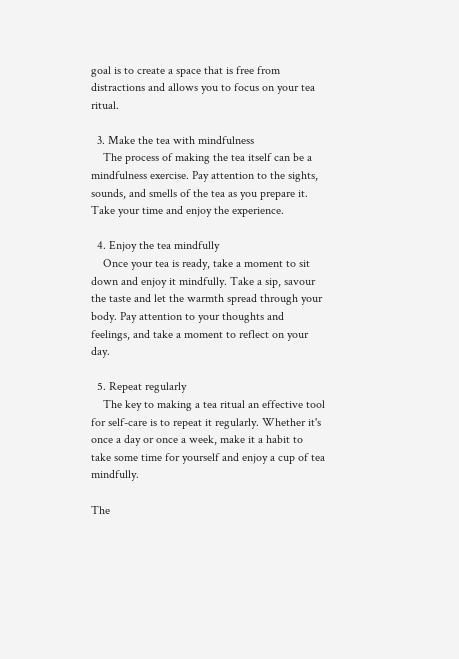goal is to create a space that is free from distractions and allows you to focus on your tea ritual.

  3. Make the tea with mindfulness
    The process of making the tea itself can be a mindfulness exercise. Pay attention to the sights, sounds, and smells of the tea as you prepare it. Take your time and enjoy the experience.

  4. Enjoy the tea mindfully
    Once your tea is ready, take a moment to sit down and enjoy it mindfully. Take a sip, savour the taste and let the warmth spread through your body. Pay attention to your thoughts and feelings, and take a moment to reflect on your day.

  5. Repeat regularly
    The key to making a tea ritual an effective tool for self-care is to repeat it regularly. Whether it's once a day or once a week, make it a habit to take some time for yourself and enjoy a cup of tea mindfully.

The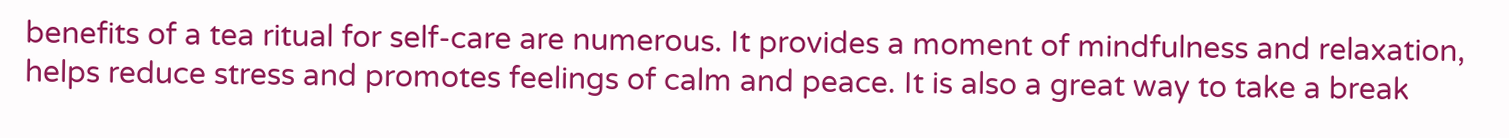benefits of a tea ritual for self-care are numerous. It provides a moment of mindfulness and relaxation, helps reduce stress and promotes feelings of calm and peace. It is also a great way to take a break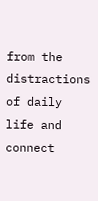from the distractions of daily life and connect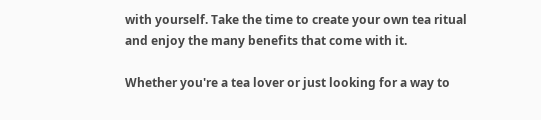with yourself. Take the time to create your own tea ritual and enjoy the many benefits that come with it.

Whether you're a tea lover or just looking for a way to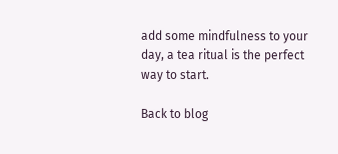add some mindfulness to your day, a tea ritual is the perfect way to start.

Back to blog